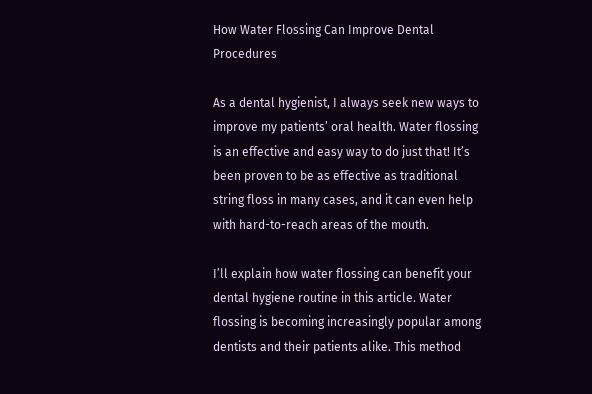How Water Flossing Can Improve Dental Procedures

As a dental hygienist, I always seek new ways to improve my patients’ oral health. Water flossing is an effective and easy way to do just that! It’s been proven to be as effective as traditional string floss in many cases, and it can even help with hard-to-reach areas of the mouth.

I’ll explain how water flossing can benefit your dental hygiene routine in this article. Water flossing is becoming increasingly popular among dentists and their patients alike. This method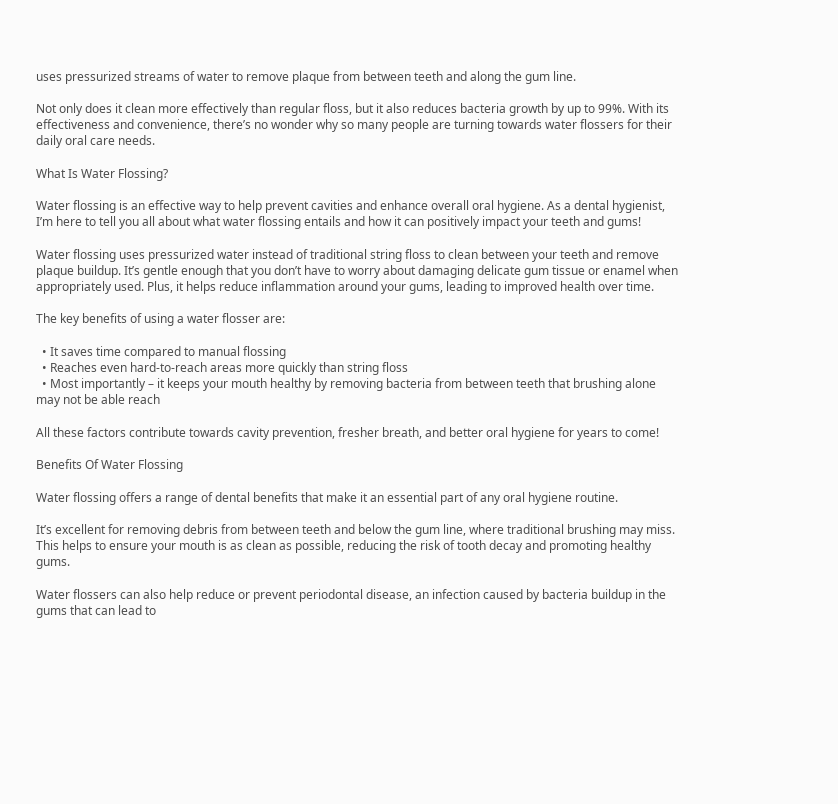uses pressurized streams of water to remove plaque from between teeth and along the gum line.

Not only does it clean more effectively than regular floss, but it also reduces bacteria growth by up to 99%. With its effectiveness and convenience, there’s no wonder why so many people are turning towards water flossers for their daily oral care needs.

What Is Water Flossing?

Water flossing is an effective way to help prevent cavities and enhance overall oral hygiene. As a dental hygienist, I’m here to tell you all about what water flossing entails and how it can positively impact your teeth and gums!

Water flossing uses pressurized water instead of traditional string floss to clean between your teeth and remove plaque buildup. It’s gentle enough that you don’t have to worry about damaging delicate gum tissue or enamel when appropriately used. Plus, it helps reduce inflammation around your gums, leading to improved health over time.

The key benefits of using a water flosser are:

  • It saves time compared to manual flossing
  • Reaches even hard-to-reach areas more quickly than string floss
  • Most importantly – it keeps your mouth healthy by removing bacteria from between teeth that brushing alone may not be able reach

All these factors contribute towards cavity prevention, fresher breath, and better oral hygiene for years to come!

Benefits Of Water Flossing

Water flossing offers a range of dental benefits that make it an essential part of any oral hygiene routine.

It’s excellent for removing debris from between teeth and below the gum line, where traditional brushing may miss. This helps to ensure your mouth is as clean as possible, reducing the risk of tooth decay and promoting healthy gums.

Water flossers can also help reduce or prevent periodontal disease, an infection caused by bacteria buildup in the gums that can lead to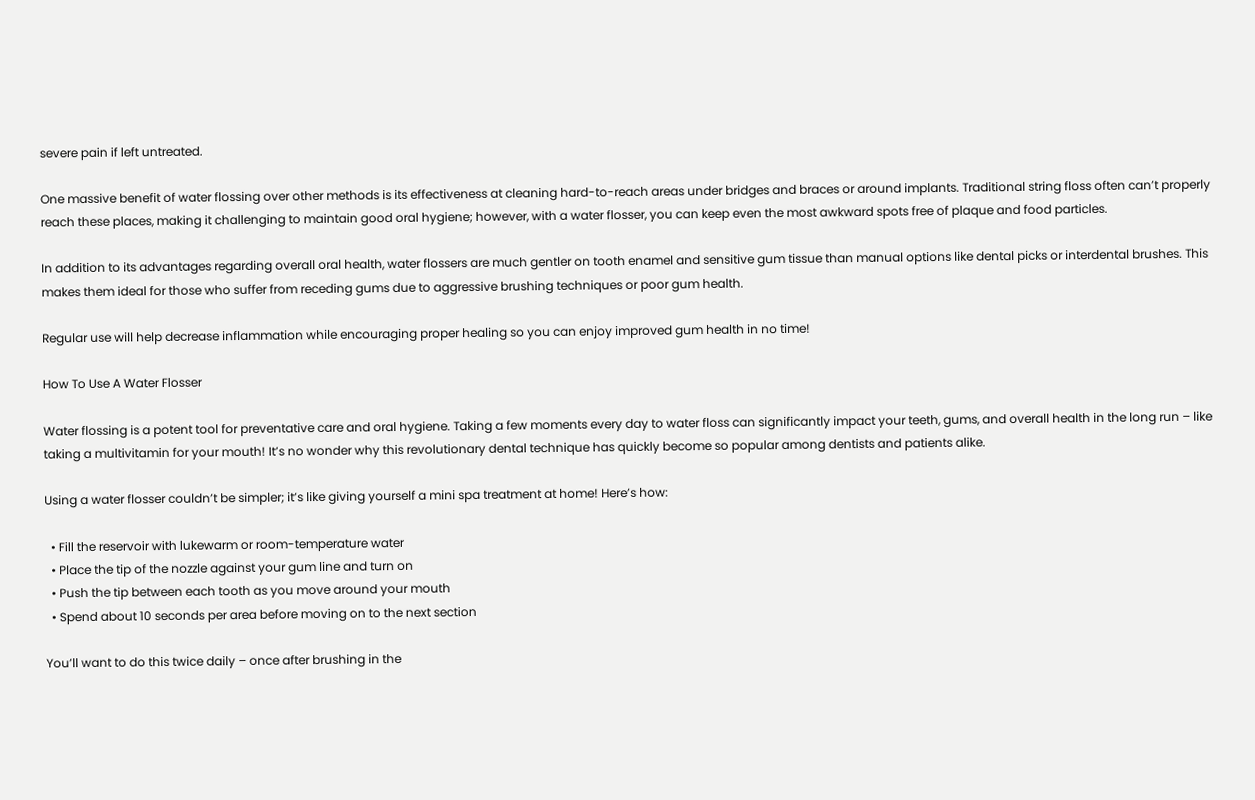severe pain if left untreated.

One massive benefit of water flossing over other methods is its effectiveness at cleaning hard-to-reach areas under bridges and braces or around implants. Traditional string floss often can’t properly reach these places, making it challenging to maintain good oral hygiene; however, with a water flosser, you can keep even the most awkward spots free of plaque and food particles.

In addition to its advantages regarding overall oral health, water flossers are much gentler on tooth enamel and sensitive gum tissue than manual options like dental picks or interdental brushes. This makes them ideal for those who suffer from receding gums due to aggressive brushing techniques or poor gum health.

Regular use will help decrease inflammation while encouraging proper healing so you can enjoy improved gum health in no time!

How To Use A Water Flosser

Water flossing is a potent tool for preventative care and oral hygiene. Taking a few moments every day to water floss can significantly impact your teeth, gums, and overall health in the long run – like taking a multivitamin for your mouth! It’s no wonder why this revolutionary dental technique has quickly become so popular among dentists and patients alike.

Using a water flosser couldn’t be simpler; it’s like giving yourself a mini spa treatment at home! Here’s how:

  • Fill the reservoir with lukewarm or room-temperature water
  • Place the tip of the nozzle against your gum line and turn on
  • Push the tip between each tooth as you move around your mouth
  • Spend about 10 seconds per area before moving on to the next section

You’ll want to do this twice daily – once after brushing in the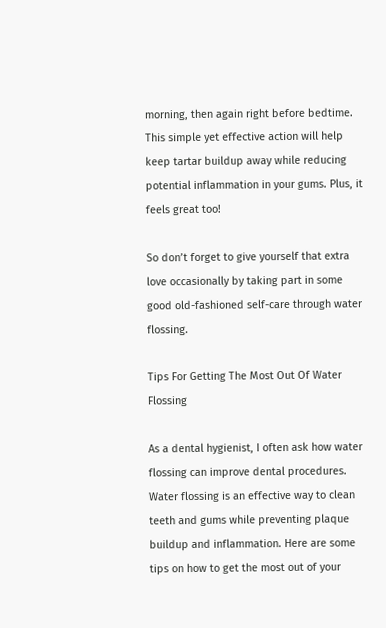morning, then again right before bedtime. This simple yet effective action will help keep tartar buildup away while reducing potential inflammation in your gums. Plus, it feels great too!

So don’t forget to give yourself that extra love occasionally by taking part in some good old-fashioned self-care through water flossing.

Tips For Getting The Most Out Of Water Flossing

As a dental hygienist, I often ask how water flossing can improve dental procedures. Water flossing is an effective way to clean teeth and gums while preventing plaque buildup and inflammation. Here are some tips on how to get the most out of your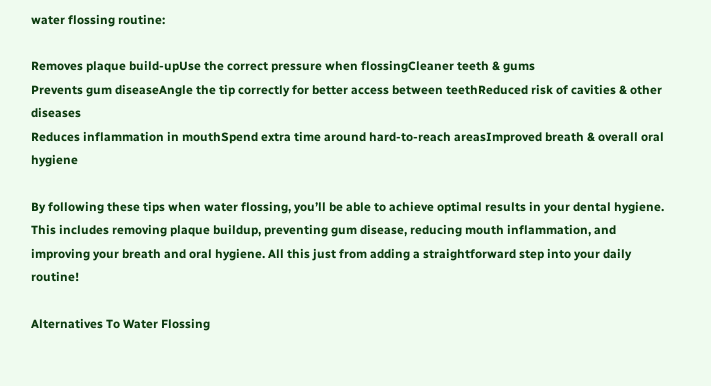water flossing routine:

Removes plaque build-upUse the correct pressure when flossingCleaner teeth & gums
Prevents gum diseaseAngle the tip correctly for better access between teethReduced risk of cavities & other diseases
Reduces inflammation in mouthSpend extra time around hard-to-reach areasImproved breath & overall oral hygiene

By following these tips when water flossing, you’ll be able to achieve optimal results in your dental hygiene. This includes removing plaque buildup, preventing gum disease, reducing mouth inflammation, and improving your breath and oral hygiene. All this just from adding a straightforward step into your daily routine!

Alternatives To Water Flossing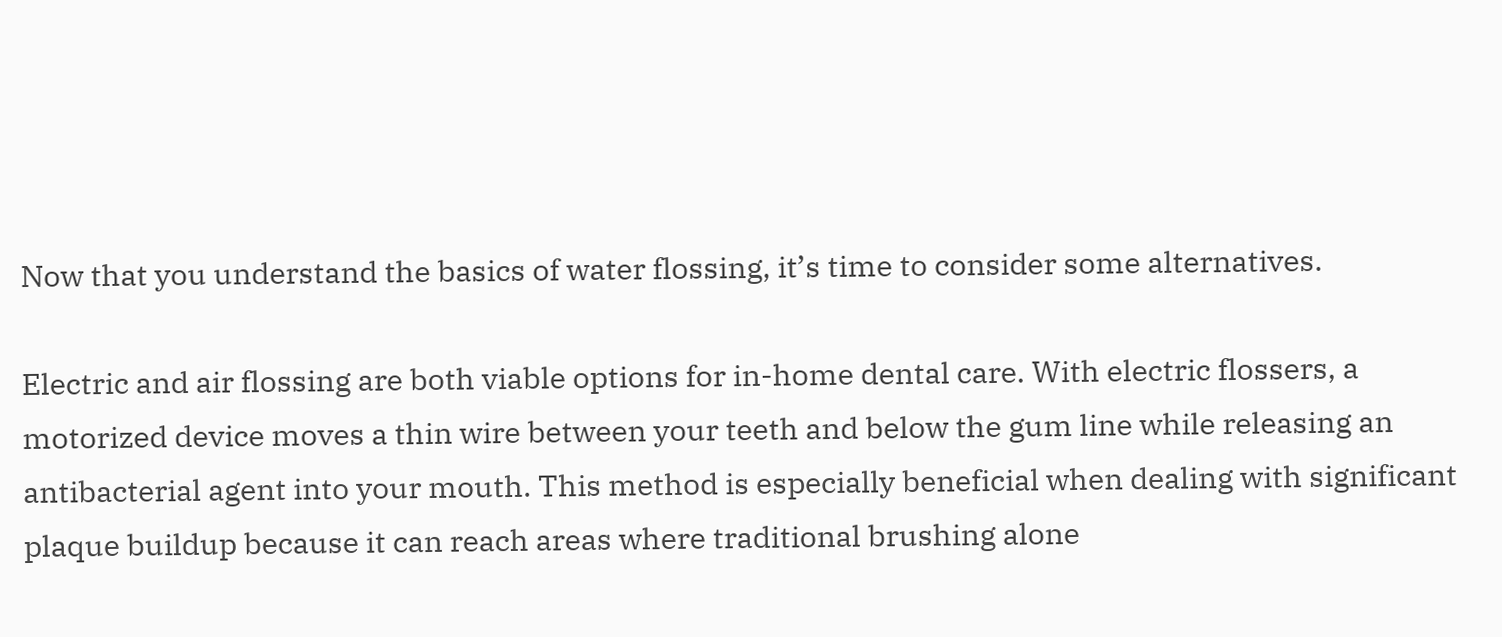Now that you understand the basics of water flossing, it’s time to consider some alternatives.

Electric and air flossing are both viable options for in-home dental care. With electric flossers, a motorized device moves a thin wire between your teeth and below the gum line while releasing an antibacterial agent into your mouth. This method is especially beneficial when dealing with significant plaque buildup because it can reach areas where traditional brushing alone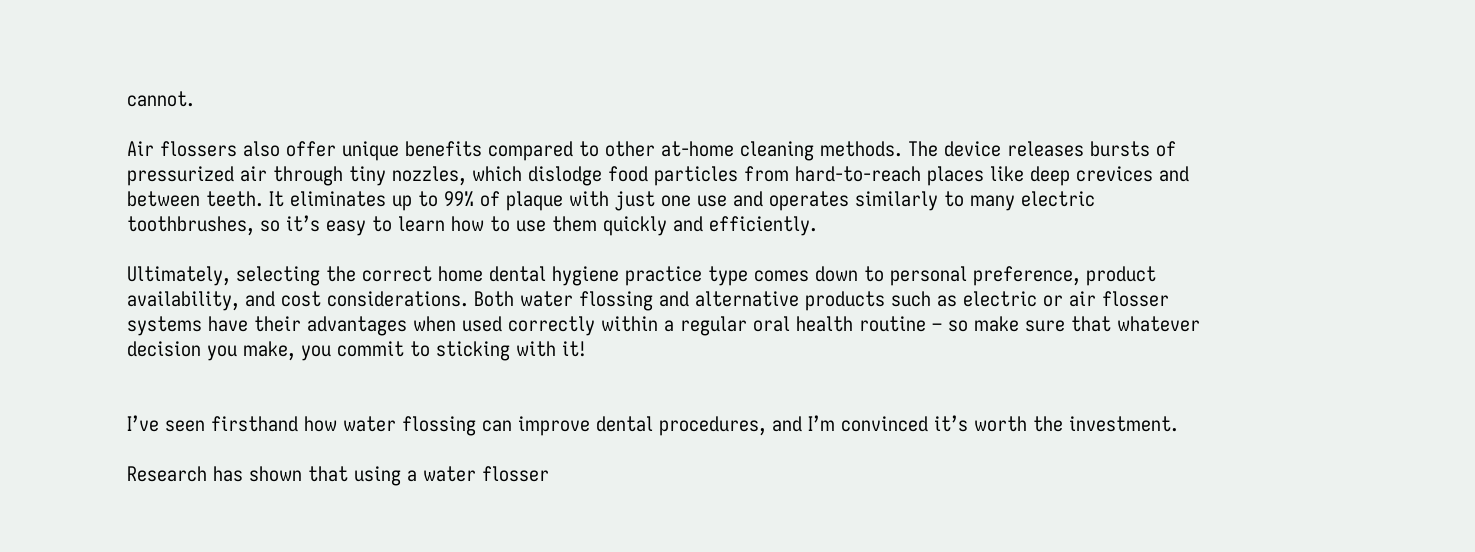cannot.

Air flossers also offer unique benefits compared to other at-home cleaning methods. The device releases bursts of pressurized air through tiny nozzles, which dislodge food particles from hard-to-reach places like deep crevices and between teeth. It eliminates up to 99% of plaque with just one use and operates similarly to many electric toothbrushes, so it’s easy to learn how to use them quickly and efficiently.

Ultimately, selecting the correct home dental hygiene practice type comes down to personal preference, product availability, and cost considerations. Both water flossing and alternative products such as electric or air flosser systems have their advantages when used correctly within a regular oral health routine – so make sure that whatever decision you make, you commit to sticking with it!


I’ve seen firsthand how water flossing can improve dental procedures, and I’m convinced it’s worth the investment.

Research has shown that using a water flosser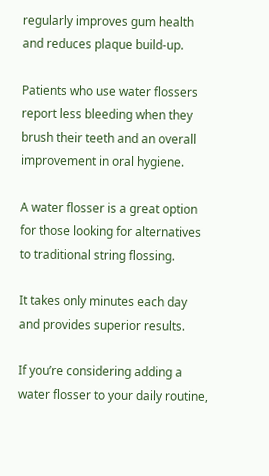regularly improves gum health and reduces plaque build-up.

Patients who use water flossers report less bleeding when they brush their teeth and an overall improvement in oral hygiene.

A water flosser is a great option for those looking for alternatives to traditional string flossing.

It takes only minutes each day and provides superior results.

If you’re considering adding a water flosser to your daily routine,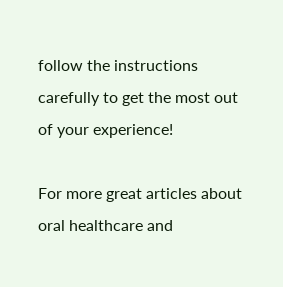follow the instructions carefully to get the most out of your experience!

For more great articles about oral healthcare and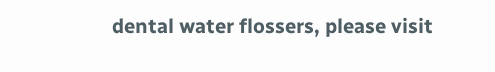dental water flossers, please visit